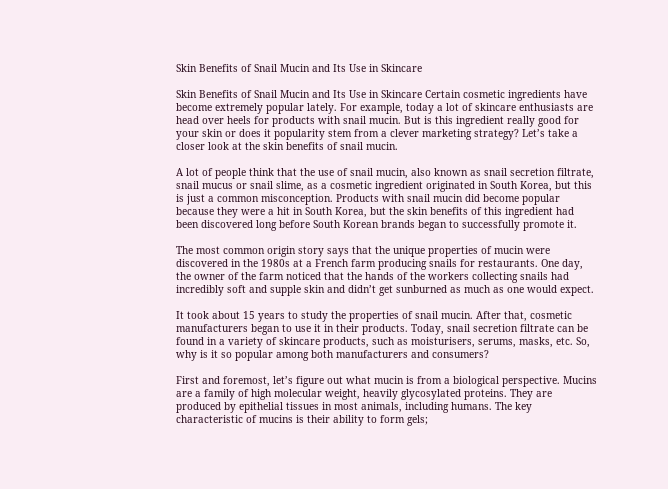Skin Benefits of Snail Mucin and Its Use in Skincare

Skin Benefits of Snail Mucin and Its Use in Skincare Certain cosmetic ingredients have become extremely popular lately. For example, today a lot of skincare enthusiasts are head over heels for products with snail mucin. But is this ingredient really good for your skin or does it popularity stem from a clever marketing strategy? Let’s take a closer look at the skin benefits of snail mucin.

A lot of people think that the use of snail mucin, also known as snail secretion filtrate, snail mucus or snail slime, as a cosmetic ingredient originated in South Korea, but this is just a common misconception. Products with snail mucin did become popular because they were a hit in South Korea, but the skin benefits of this ingredient had been discovered long before South Korean brands began to successfully promote it.

The most common origin story says that the unique properties of mucin were discovered in the 1980s at a French farm producing snails for restaurants. One day, the owner of the farm noticed that the hands of the workers collecting snails had incredibly soft and supple skin and didn’t get sunburned as much as one would expect.

It took about 15 years to study the properties of snail mucin. After that, cosmetic manufacturers began to use it in their products. Today, snail secretion filtrate can be found in a variety of skincare products, such as moisturisers, serums, masks, etc. So, why is it so popular among both manufacturers and consumers?

First and foremost, let’s figure out what mucin is from a biological perspective. Mucins are a family of high molecular weight, heavily glycosylated proteins. They are produced by epithelial tissues in most animals, including humans. The key characteristic of mucins is their ability to form gels;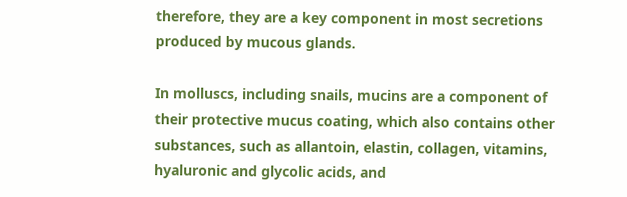therefore, they are a key component in most secretions produced by mucous glands.

In molluscs, including snails, mucins are a component of their protective mucus coating, which also contains other substances, such as allantoin, elastin, collagen, vitamins, hyaluronic and glycolic acids, and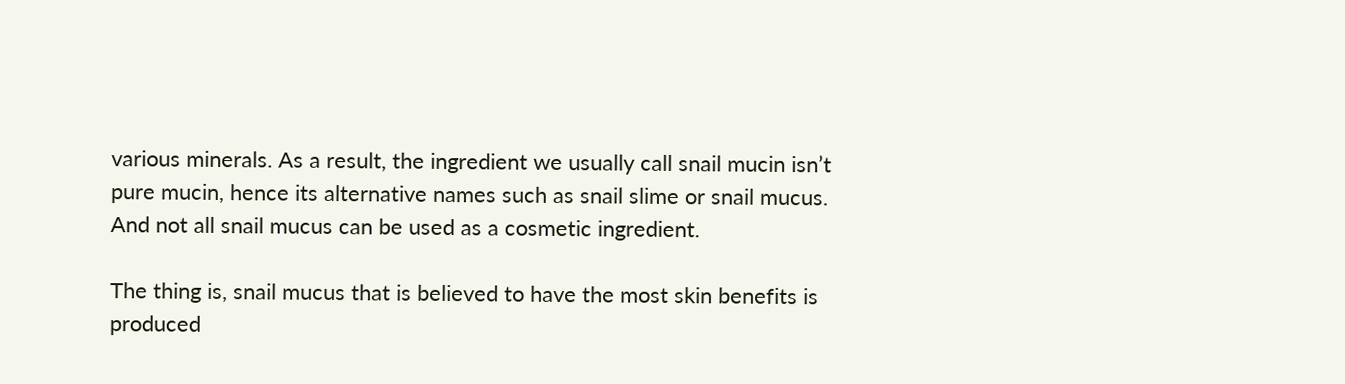various minerals. As a result, the ingredient we usually call snail mucin isn’t pure mucin, hence its alternative names such as snail slime or snail mucus. And not all snail mucus can be used as a cosmetic ingredient.

The thing is, snail mucus that is believed to have the most skin benefits is produced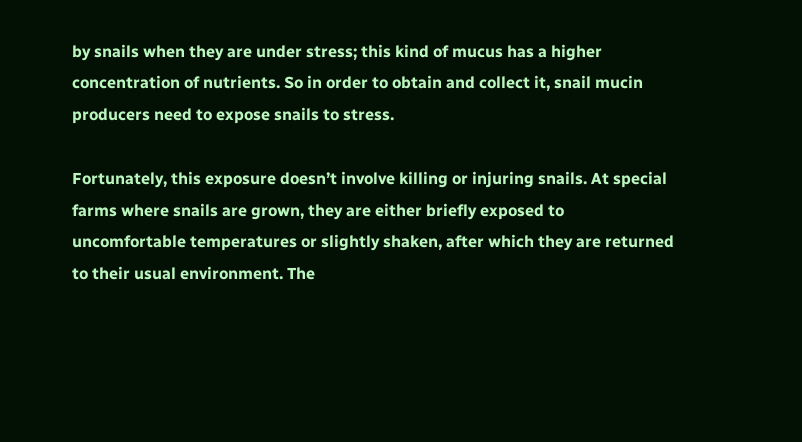by snails when they are under stress; this kind of mucus has a higher concentration of nutrients. So in order to obtain and collect it, snail mucin producers need to expose snails to stress.

Fortunately, this exposure doesn’t involve killing or injuring snails. At special farms where snails are grown, they are either briefly exposed to uncomfortable temperatures or slightly shaken, after which they are returned to their usual environment. The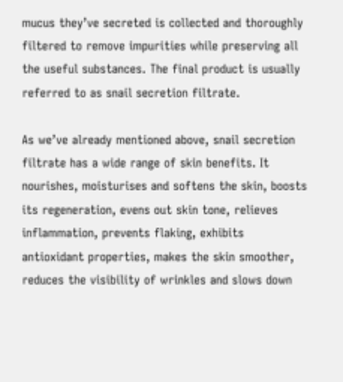mucus they’ve secreted is collected and thoroughly filtered to remove impurities while preserving all the useful substances. The final product is usually referred to as snail secretion filtrate.

As we’ve already mentioned above, snail secretion filtrate has a wide range of skin benefits. It nourishes, moisturises and softens the skin, boosts its regeneration, evens out skin tone, relieves inflammation, prevents flaking, exhibits antioxidant properties, makes the skin smoother, reduces the visibility of wrinkles and slows down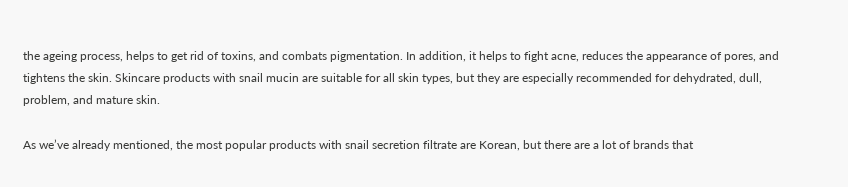the ageing process, helps to get rid of toxins, and combats pigmentation. In addition, it helps to fight acne, reduces the appearance of pores, and tightens the skin. Skincare products with snail mucin are suitable for all skin types, but they are especially recommended for dehydrated, dull, problem, and mature skin.

As we’ve already mentioned, the most popular products with snail secretion filtrate are Korean, but there are a lot of brands that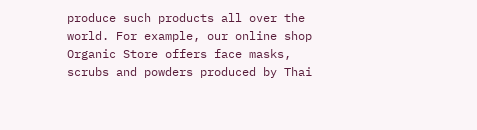produce such products all over the world. For example, our online shop Organic Store offers face masks, scrubs and powders produced by Thai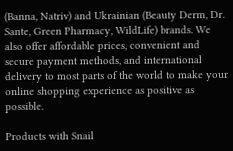(Banna, Natriv) and Ukrainian (Beauty Derm, Dr. Sante, Green Pharmacy, WildLife) brands. We also offer affordable prices, convenient and secure payment methods, and international delivery to most parts of the world to make your online shopping experience as positive as possible.

Products with Snail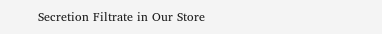Secretion Filtrate in Our Store